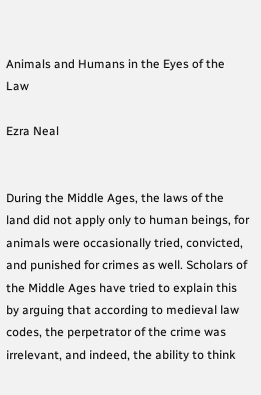Animals and Humans in the Eyes of the Law

Ezra Neal


During the Middle Ages, the laws of the land did not apply only to human beings, for animals were occasionally tried, convicted, and punished for crimes as well. Scholars of the Middle Ages have tried to explain this by arguing that according to medieval law codes, the perpetrator of the crime was irrelevant, and indeed, the ability to think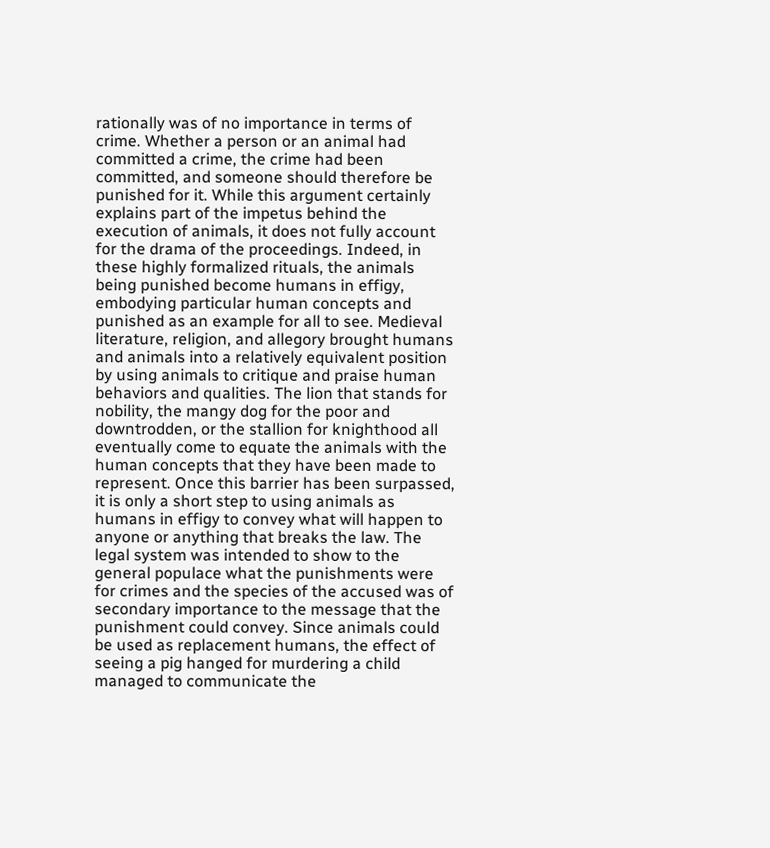rationally was of no importance in terms of crime. Whether a person or an animal had committed a crime, the crime had been committed, and someone should therefore be punished for it. While this argument certainly explains part of the impetus behind the execution of animals, it does not fully account for the drama of the proceedings. Indeed, in these highly formalized rituals, the animals being punished become humans in effigy, embodying particular human concepts and punished as an example for all to see. Medieval literature, religion, and allegory brought humans and animals into a relatively equivalent position by using animals to critique and praise human behaviors and qualities. The lion that stands for nobility, the mangy dog for the poor and downtrodden, or the stallion for knighthood all eventually come to equate the animals with the human concepts that they have been made to represent. Once this barrier has been surpassed, it is only a short step to using animals as humans in effigy to convey what will happen to anyone or anything that breaks the law. The legal system was intended to show to the general populace what the punishments were for crimes and the species of the accused was of secondary importance to the message that the punishment could convey. Since animals could be used as replacement humans, the effect of seeing a pig hanged for murdering a child managed to communicate the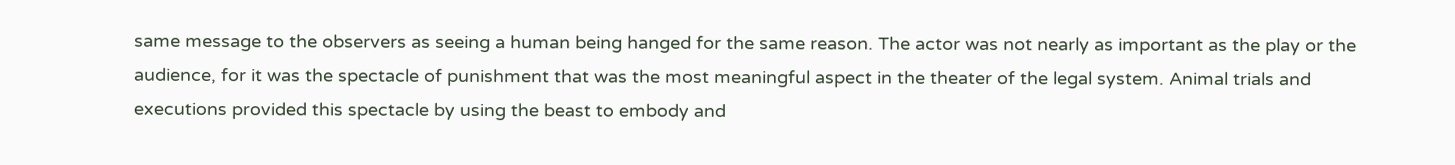same message to the observers as seeing a human being hanged for the same reason. The actor was not nearly as important as the play or the audience, for it was the spectacle of punishment that was the most meaningful aspect in the theater of the legal system. Animal trials and executions provided this spectacle by using the beast to embody and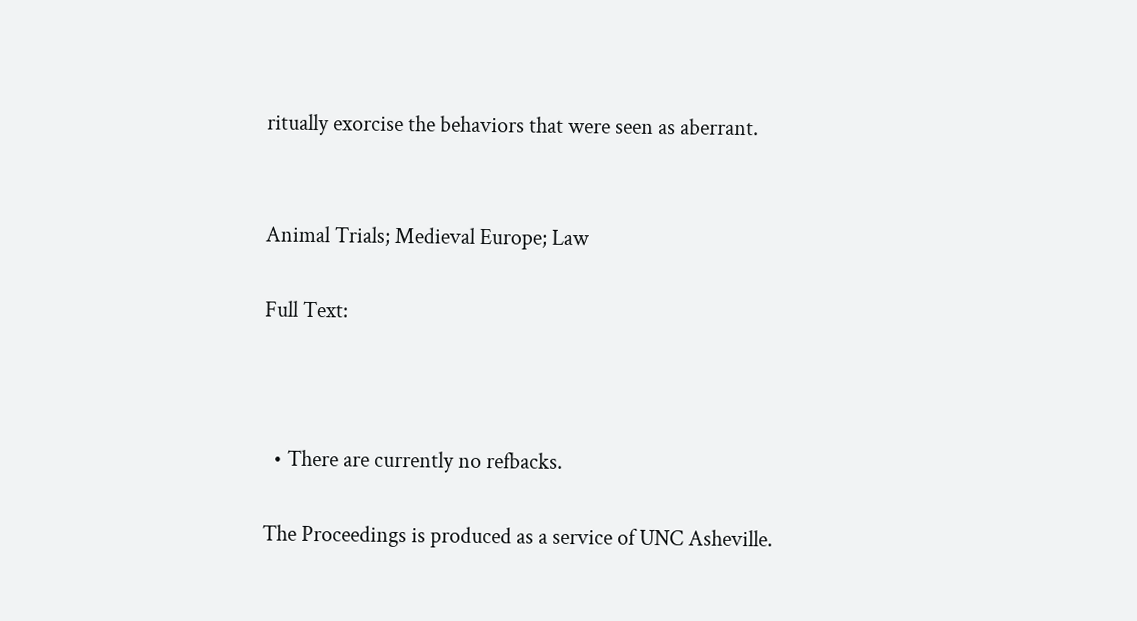ritually exorcise the behaviors that were seen as aberrant.


Animal Trials; Medieval Europe; Law

Full Text:



  • There are currently no refbacks.

The Proceedings is produced as a service of UNC Asheville.